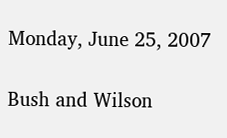Monday, June 25, 2007

Bush and Wilson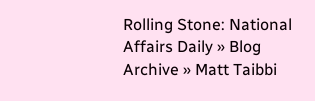Rolling Stone: National Affairs Daily » Blog Archive » Matt Taibbi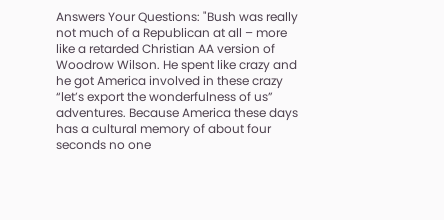Answers Your Questions: "Bush was really not much of a Republican at all – more like a retarded Christian AA version of Woodrow Wilson. He spent like crazy and he got America involved in these crazy “let’s export the wonderfulness of us” adventures. Because America these days has a cultural memory of about four seconds no one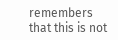remembers that this is not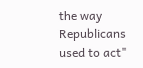the way Republicans used to act"